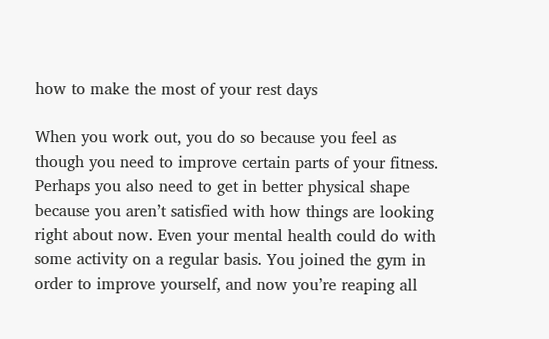how to make the most of your rest days

When you work out, you do so because you feel as though you need to improve certain parts of your fitness. Perhaps you also need to get in better physical shape because you aren’t satisfied with how things are looking right about now. Even your mental health could do with some activity on a regular basis. You joined the gym in order to improve yourself, and now you’re reaping all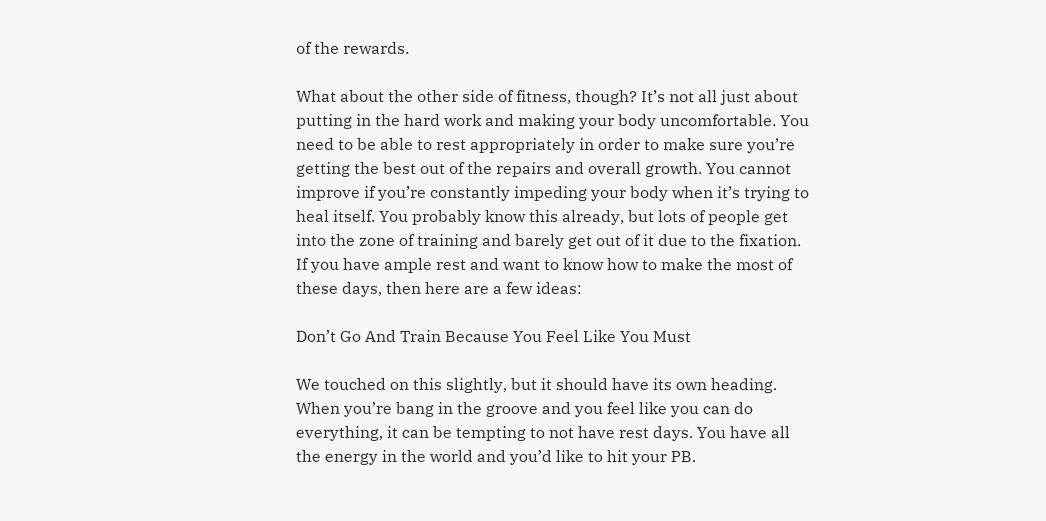of the rewards.

What about the other side of fitness, though? It’s not all just about putting in the hard work and making your body uncomfortable. You need to be able to rest appropriately in order to make sure you’re getting the best out of the repairs and overall growth. You cannot improve if you’re constantly impeding your body when it’s trying to heal itself. You probably know this already, but lots of people get into the zone of training and barely get out of it due to the fixation. If you have ample rest and want to know how to make the most of these days, then here are a few ideas:

Don’t Go And Train Because You Feel Like You Must

We touched on this slightly, but it should have its own heading. When you’re bang in the groove and you feel like you can do everything, it can be tempting to not have rest days. You have all the energy in the world and you’d like to hit your PB.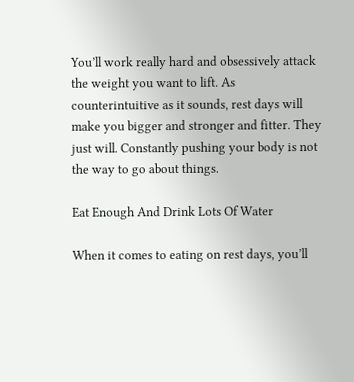You’ll work really hard and obsessively attack the weight you want to lift. As counterintuitive as it sounds, rest days will make you bigger and stronger and fitter. They just will. Constantly pushing your body is not the way to go about things.

Eat Enough And Drink Lots Of Water

When it comes to eating on rest days, you’ll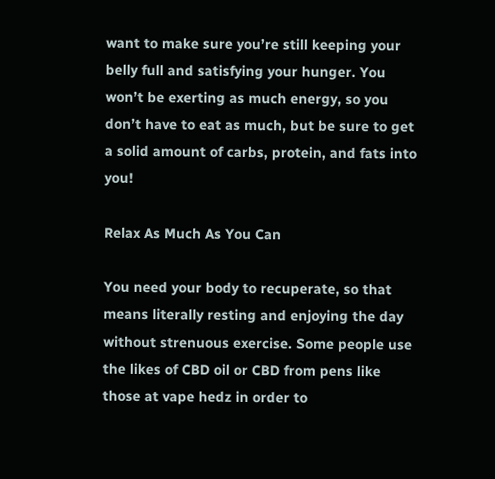want to make sure you’re still keeping your belly full and satisfying your hunger. You won’t be exerting as much energy, so you don’t have to eat as much, but be sure to get a solid amount of carbs, protein, and fats into you!

Relax As Much As You Can

You need your body to recuperate, so that means literally resting and enjoying the day without strenuous exercise. Some people use the likes of CBD oil or CBD from pens like those at vape hedz in order to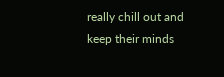really chill out and keep their minds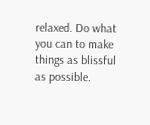relaxed. Do what you can to make things as blissful as possible.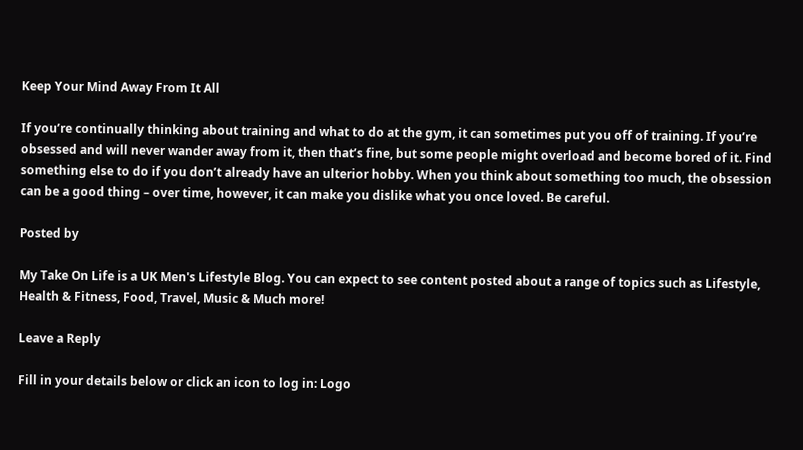Keep Your Mind Away From It All

If you’re continually thinking about training and what to do at the gym, it can sometimes put you off of training. If you’re obsessed and will never wander away from it, then that’s fine, but some people might overload and become bored of it. Find something else to do if you don’t already have an ulterior hobby. When you think about something too much, the obsession can be a good thing – over time, however, it can make you dislike what you once loved. Be careful.

Posted by

My Take On Life is a UK Men's Lifestyle Blog. You can expect to see content posted about a range of topics such as Lifestyle, Health & Fitness, Food, Travel, Music & Much more!

Leave a Reply

Fill in your details below or click an icon to log in: Logo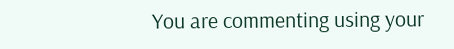You are commenting using your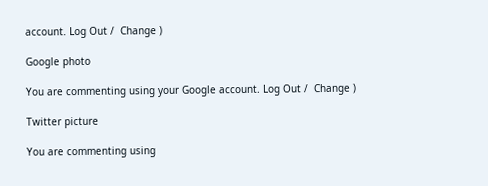account. Log Out /  Change )

Google photo

You are commenting using your Google account. Log Out /  Change )

Twitter picture

You are commenting using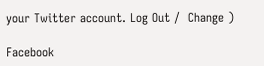your Twitter account. Log Out /  Change )

Facebook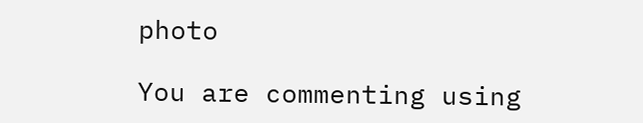photo

You are commenting using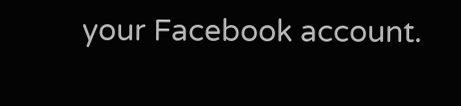your Facebook account.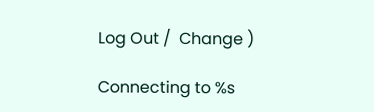Log Out /  Change )

Connecting to %s